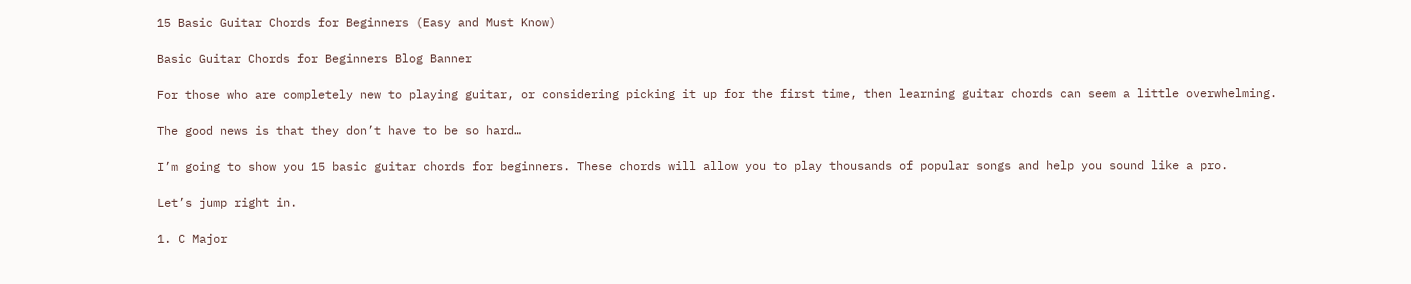15 Basic Guitar Chords for Beginners (Easy and Must Know)

Basic Guitar Chords for Beginners Blog Banner

For those who are completely new to playing guitar, or considering picking it up for the first time, then learning guitar chords can seem a little overwhelming.

The good news is that they don’t have to be so hard…

I’m going to show you 15 basic guitar chords for beginners. These chords will allow you to play thousands of popular songs and help you sound like a pro.

Let’s jump right in.

1. C Major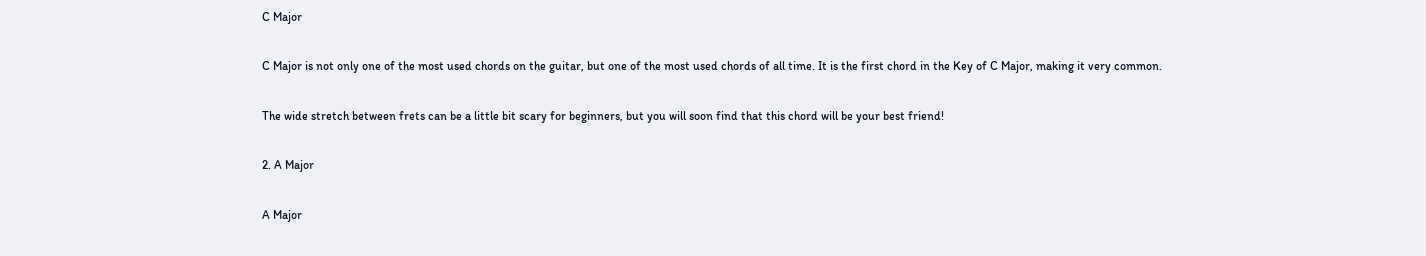C Major

C Major is not only one of the most used chords on the guitar, but one of the most used chords of all time. It is the first chord in the Key of C Major, making it very common.

The wide stretch between frets can be a little bit scary for beginners, but you will soon find that this chord will be your best friend!

2. A Major

A Major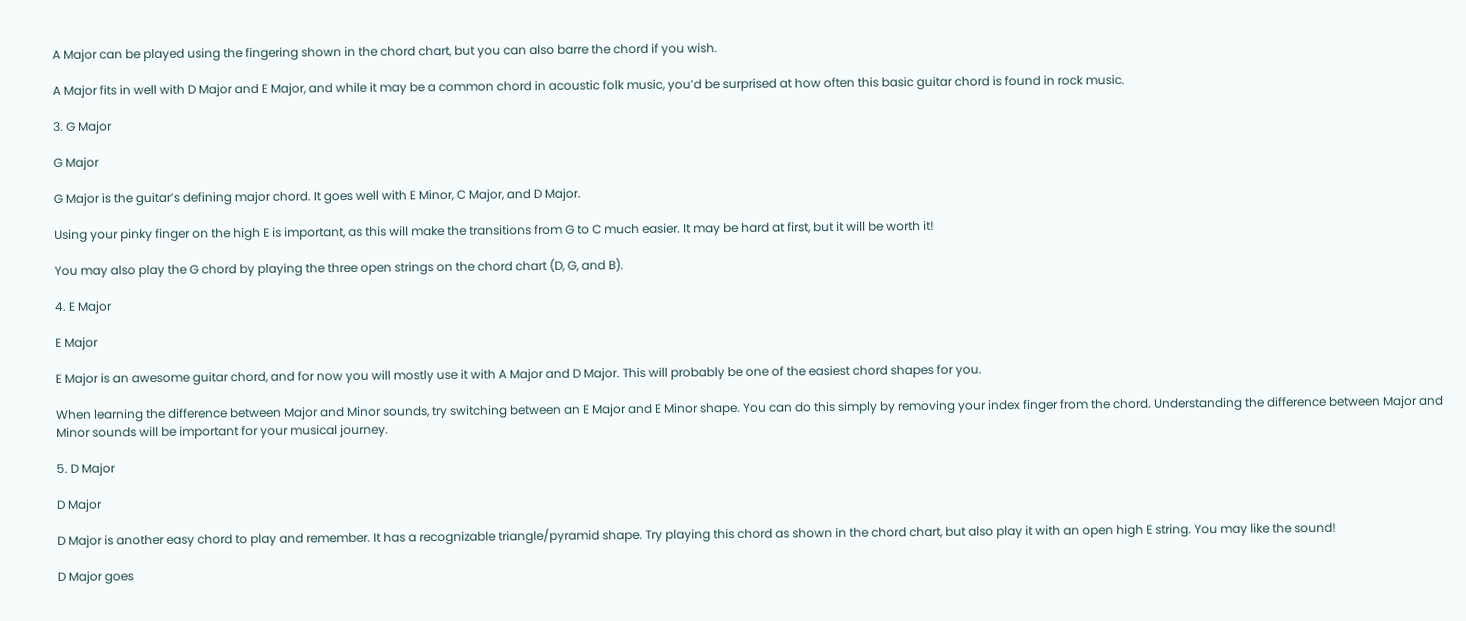A Major can be played using the fingering shown in the chord chart, but you can also barre the chord if you wish.

A Major fits in well with D Major and E Major, and while it may be a common chord in acoustic folk music, you’d be surprised at how often this basic guitar chord is found in rock music.

3. G Major

G Major

G Major is the guitar’s defining major chord. It goes well with E Minor, C Major, and D Major.

Using your pinky finger on the high E is important, as this will make the transitions from G to C much easier. It may be hard at first, but it will be worth it!

You may also play the G chord by playing the three open strings on the chord chart (D, G, and B).

4. E Major

E Major

E Major is an awesome guitar chord, and for now you will mostly use it with A Major and D Major. This will probably be one of the easiest chord shapes for you.

When learning the difference between Major and Minor sounds, try switching between an E Major and E Minor shape. You can do this simply by removing your index finger from the chord. Understanding the difference between Major and Minor sounds will be important for your musical journey.

5. D Major

D Major

D Major is another easy chord to play and remember. It has a recognizable triangle/pyramid shape. Try playing this chord as shown in the chord chart, but also play it with an open high E string. You may like the sound!

D Major goes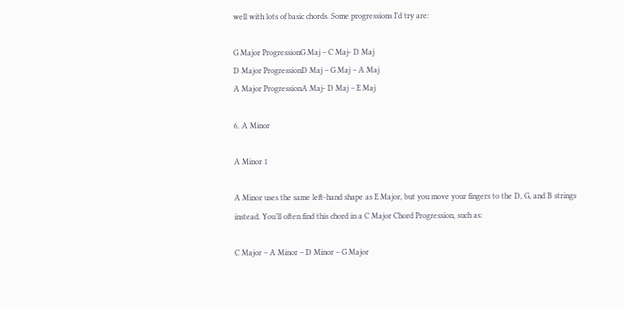well with lots of basic chords. Some progressions I’d try are:

G Major ProgressionG Maj – C Maj- D Maj
D Major ProgressionD Maj – G Maj – A Maj
A Major ProgressionA Maj- D Maj – E Maj

6. A Minor

A Minor 1

A Minor uses the same left-hand shape as E Major, but you move your fingers to the D, G, and B strings instead. You’ll often find this chord in a C Major Chord Progression, such as:

C Major – A Minor – D Minor – G Major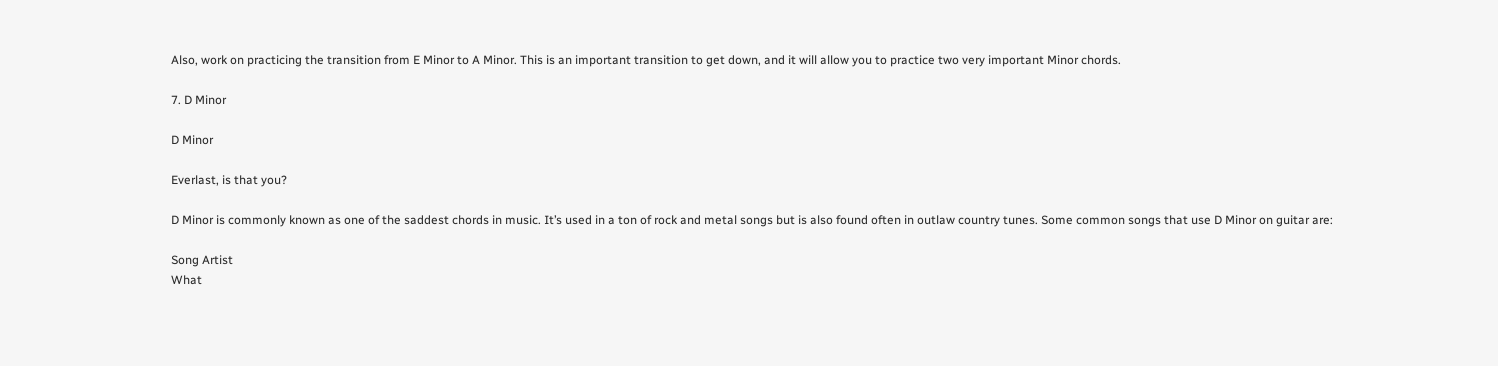Also, work on practicing the transition from E Minor to A Minor. This is an important transition to get down, and it will allow you to practice two very important Minor chords.

7. D Minor

D Minor

Everlast, is that you?

D Minor is commonly known as one of the saddest chords in music. It’s used in a ton of rock and metal songs but is also found often in outlaw country tunes. Some common songs that use D Minor on guitar are:

Song Artist
What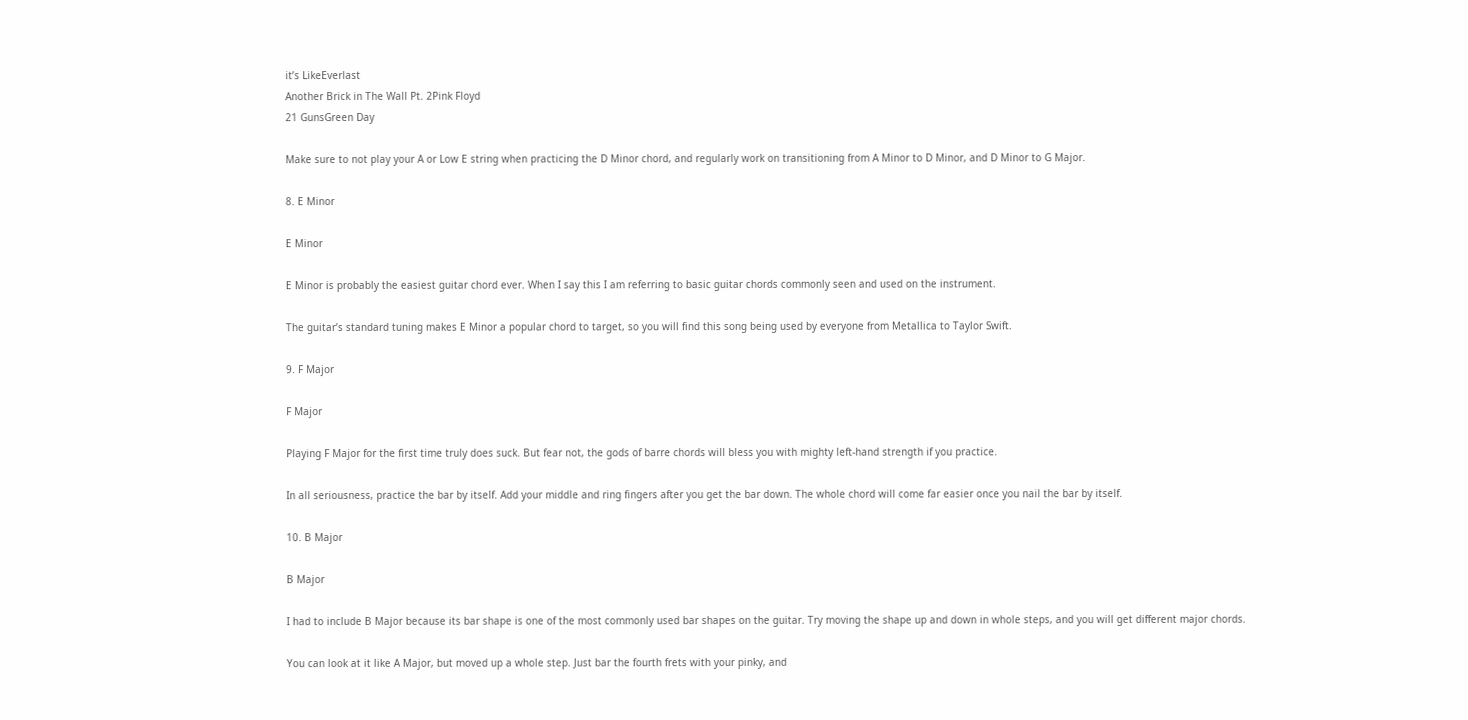it’s LikeEverlast
Another Brick in The Wall Pt. 2Pink Floyd
21 GunsGreen Day

Make sure to not play your A or Low E string when practicing the D Minor chord, and regularly work on transitioning from A Minor to D Minor, and D Minor to G Major.

8. E Minor

E Minor

E Minor is probably the easiest guitar chord ever. When I say this I am referring to basic guitar chords commonly seen and used on the instrument.

The guitar’s standard tuning makes E Minor a popular chord to target, so you will find this song being used by everyone from Metallica to Taylor Swift.

9. F Major

F Major

Playing F Major for the first time truly does suck. But fear not, the gods of barre chords will bless you with mighty left-hand strength if you practice.

In all seriousness, practice the bar by itself. Add your middle and ring fingers after you get the bar down. The whole chord will come far easier once you nail the bar by itself.

10. B Major

B Major

I had to include B Major because its bar shape is one of the most commonly used bar shapes on the guitar. Try moving the shape up and down in whole steps, and you will get different major chords.

You can look at it like A Major, but moved up a whole step. Just bar the fourth frets with your pinky, and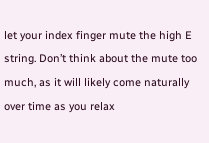let your index finger mute the high E string. Don’t think about the mute too much, as it will likely come naturally over time as you relax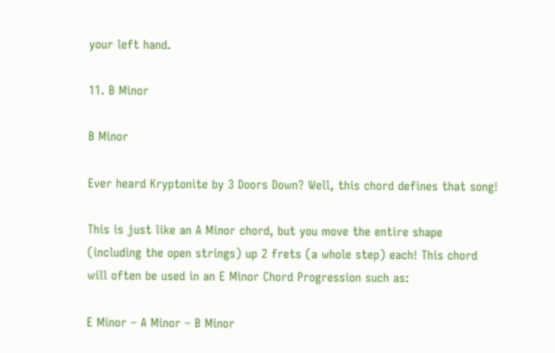your left hand.

11. B Minor

B Minor

Ever heard Kryptonite by 3 Doors Down? Well, this chord defines that song!

This is just like an A Minor chord, but you move the entire shape (including the open strings) up 2 frets (a whole step) each! This chord will often be used in an E Minor Chord Progression such as:

E Minor – A Minor – B Minor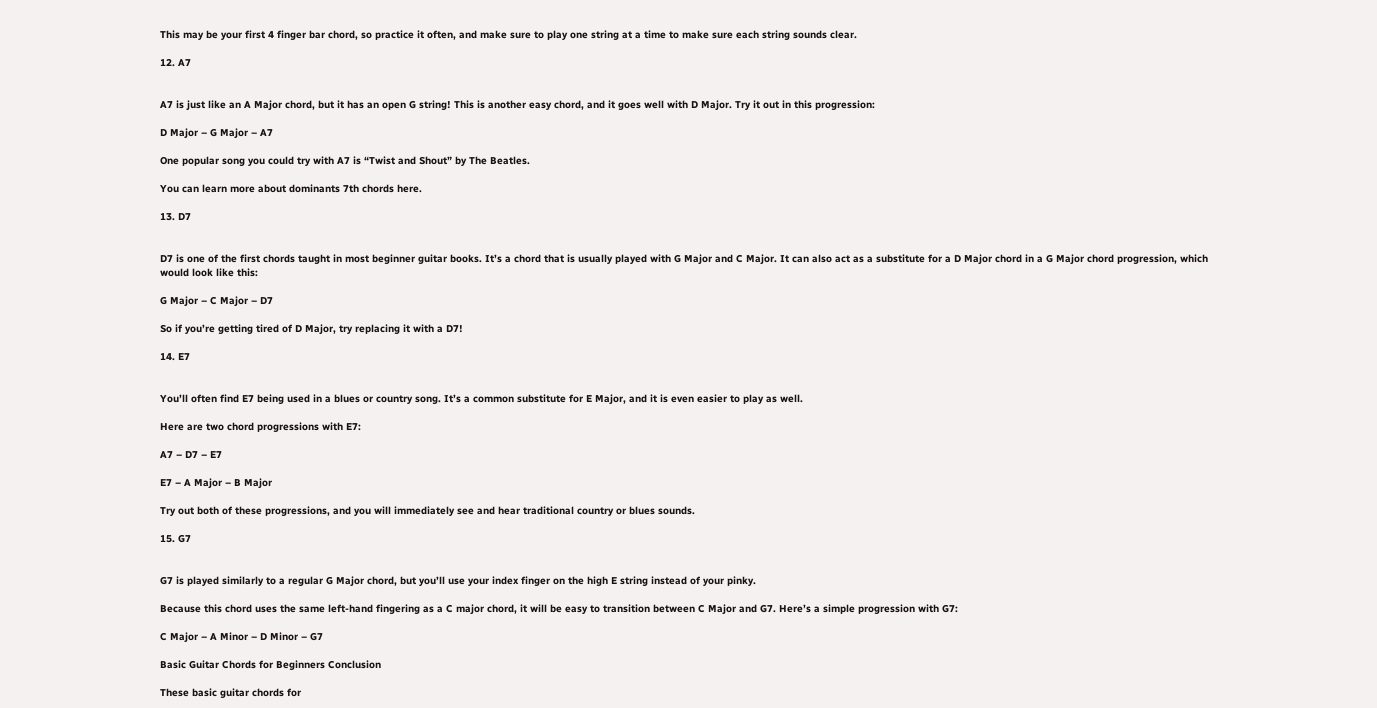This may be your first 4 finger bar chord, so practice it often, and make sure to play one string at a time to make sure each string sounds clear.

12. A7


A7 is just like an A Major chord, but it has an open G string! This is another easy chord, and it goes well with D Major. Try it out in this progression:

D Major – G Major – A7

One popular song you could try with A7 is “Twist and Shout” by The Beatles.

You can learn more about dominants 7th chords here.

13. D7


D7 is one of the first chords taught in most beginner guitar books. It’s a chord that is usually played with G Major and C Major. It can also act as a substitute for a D Major chord in a G Major chord progression, which would look like this:

G Major – C Major – D7

So if you’re getting tired of D Major, try replacing it with a D7!

14. E7


You’ll often find E7 being used in a blues or country song. It’s a common substitute for E Major, and it is even easier to play as well.

Here are two chord progressions with E7:

A7 – D7 – E7

E7 – A Major – B Major

Try out both of these progressions, and you will immediately see and hear traditional country or blues sounds.

15. G7


G7 is played similarly to a regular G Major chord, but you’ll use your index finger on the high E string instead of your pinky.

Because this chord uses the same left-hand fingering as a C major chord, it will be easy to transition between C Major and G7. Here’s a simple progression with G7:

C Major – A Minor – D Minor – G7

Basic Guitar Chords for Beginners Conclusion

These basic guitar chords for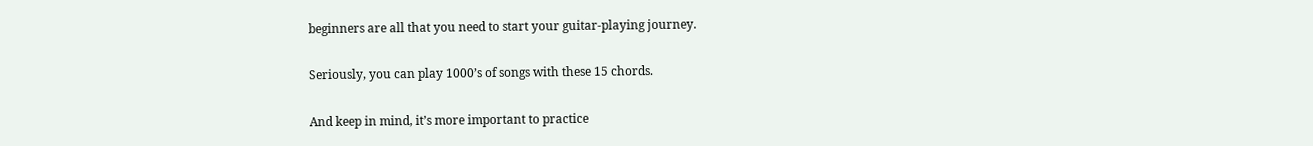beginners are all that you need to start your guitar-playing journey.

Seriously, you can play 1000’s of songs with these 15 chords.

And keep in mind, it’s more important to practice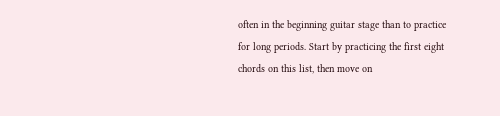often in the beginning guitar stage than to practice for long periods. Start by practicing the first eight chords on this list, then move on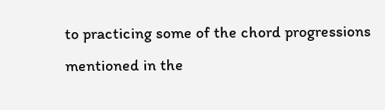to practicing some of the chord progressions mentioned in the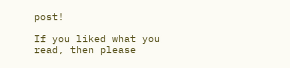post!

If you liked what you read, then please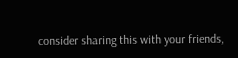consider sharing this with your friends,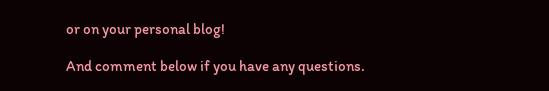or on your personal blog!

And comment below if you have any questions.